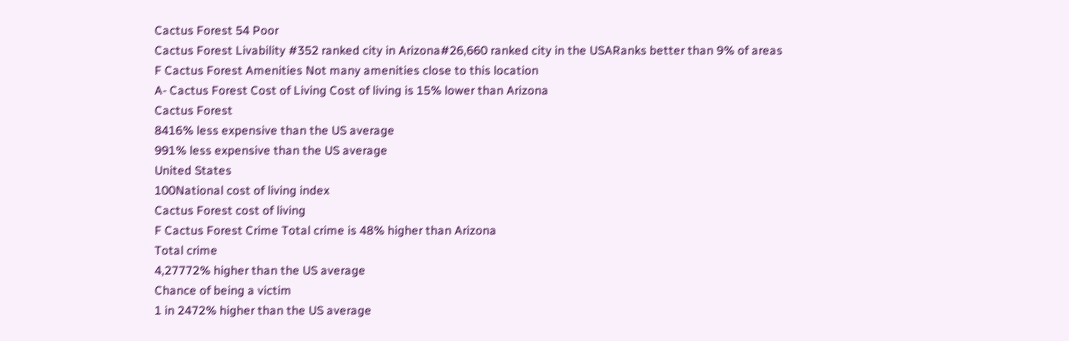Cactus Forest 54 Poor
Cactus Forest Livability #352 ranked city in Arizona#26,660 ranked city in the USARanks better than 9% of areas
F Cactus Forest Amenities Not many amenities close to this location
A- Cactus Forest Cost of Living Cost of living is 15% lower than Arizona
Cactus Forest
8416% less expensive than the US average
991% less expensive than the US average
United States
100National cost of living index
Cactus Forest cost of living
F Cactus Forest Crime Total crime is 48% higher than Arizona
Total crime
4,27772% higher than the US average
Chance of being a victim
1 in 2472% higher than the US average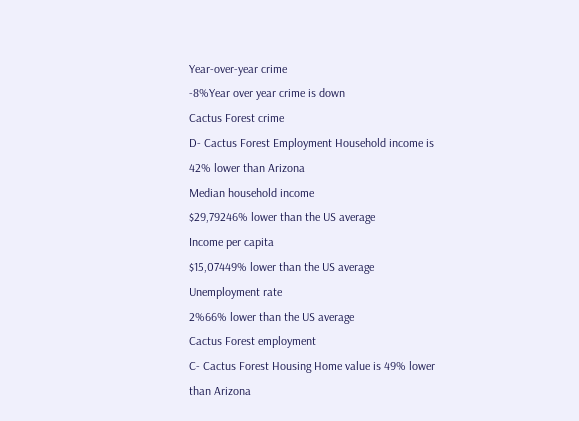Year-over-year crime
-8%Year over year crime is down
Cactus Forest crime
D- Cactus Forest Employment Household income is 42% lower than Arizona
Median household income
$29,79246% lower than the US average
Income per capita
$15,07449% lower than the US average
Unemployment rate
2%66% lower than the US average
Cactus Forest employment
C- Cactus Forest Housing Home value is 49% lower than Arizona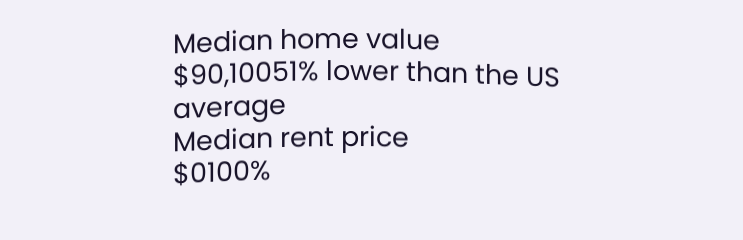Median home value
$90,10051% lower than the US average
Median rent price
$0100%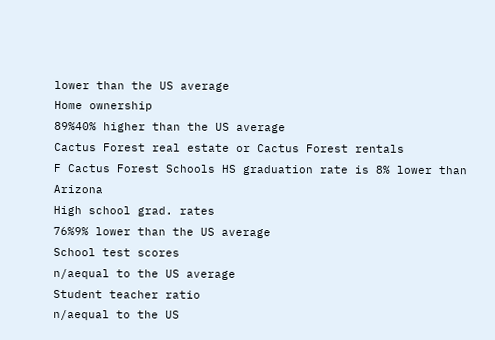lower than the US average
Home ownership
89%40% higher than the US average
Cactus Forest real estate or Cactus Forest rentals
F Cactus Forest Schools HS graduation rate is 8% lower than Arizona
High school grad. rates
76%9% lower than the US average
School test scores
n/aequal to the US average
Student teacher ratio
n/aequal to the US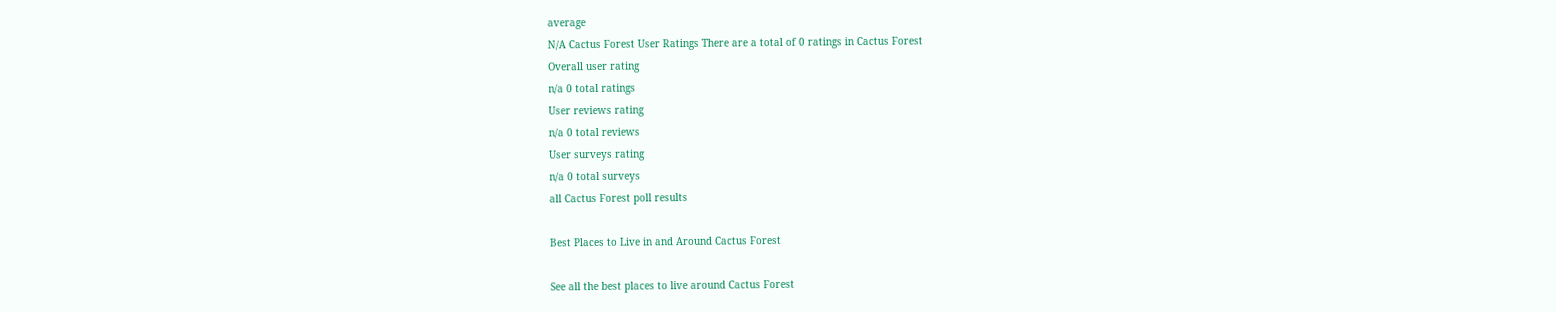average
N/A Cactus Forest User Ratings There are a total of 0 ratings in Cactus Forest
Overall user rating
n/a 0 total ratings
User reviews rating
n/a 0 total reviews
User surveys rating
n/a 0 total surveys
all Cactus Forest poll results

Best Places to Live in and Around Cactus Forest

See all the best places to live around Cactus Forest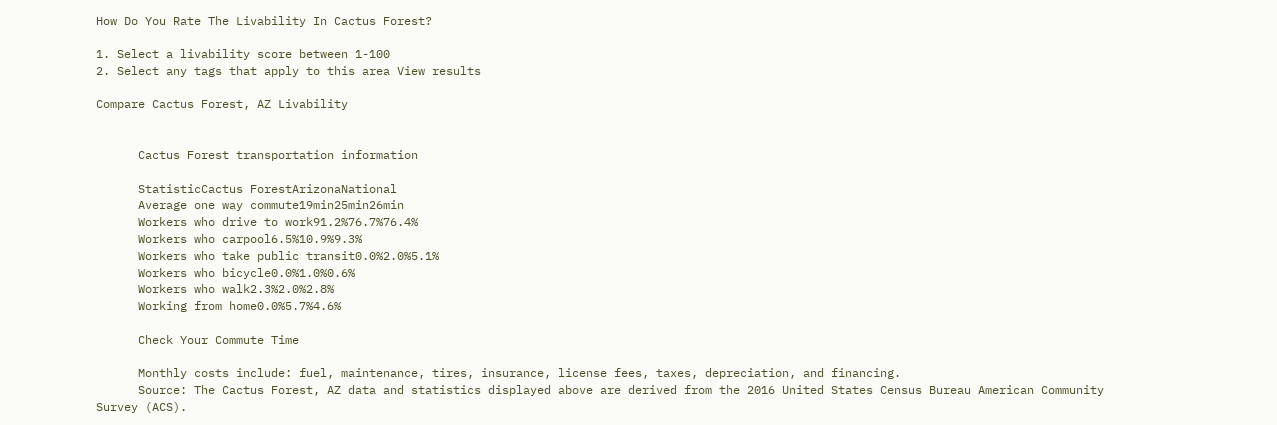How Do You Rate The Livability In Cactus Forest?

1. Select a livability score between 1-100
2. Select any tags that apply to this area View results

Compare Cactus Forest, AZ Livability


      Cactus Forest transportation information

      StatisticCactus ForestArizonaNational
      Average one way commute19min25min26min
      Workers who drive to work91.2%76.7%76.4%
      Workers who carpool6.5%10.9%9.3%
      Workers who take public transit0.0%2.0%5.1%
      Workers who bicycle0.0%1.0%0.6%
      Workers who walk2.3%2.0%2.8%
      Working from home0.0%5.7%4.6%

      Check Your Commute Time

      Monthly costs include: fuel, maintenance, tires, insurance, license fees, taxes, depreciation, and financing.
      Source: The Cactus Forest, AZ data and statistics displayed above are derived from the 2016 United States Census Bureau American Community Survey (ACS).